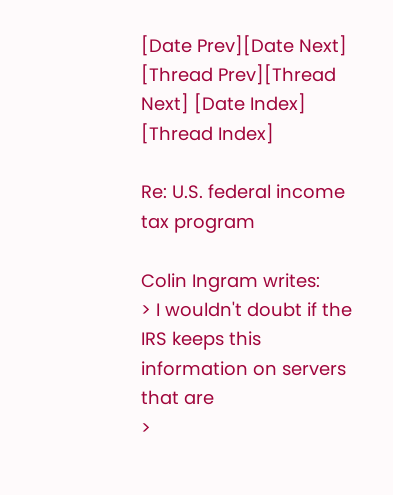[Date Prev][Date Next] [Thread Prev][Thread Next] [Date Index] [Thread Index]

Re: U.S. federal income tax program

Colin Ingram writes:
> I wouldn't doubt if the IRS keeps this information on servers that are
>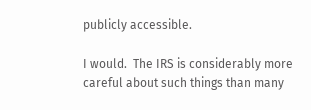publicly accessible.

I would.  The IRS is considerably more careful about such things than many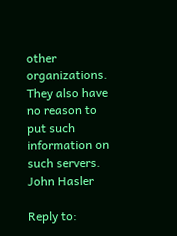other organizations.  They also have no reason to put such information on
such servers.
John Hasler

Reply to: